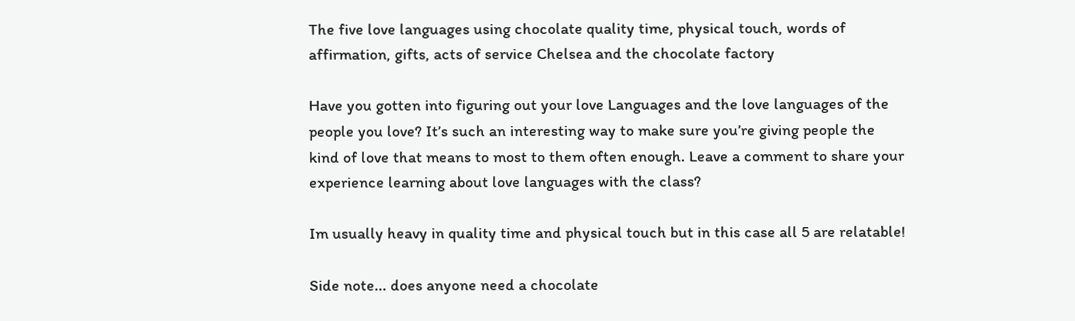The five love languages using chocolate quality time, physical touch, words of affirmation, gifts, acts of service Chelsea and the chocolate factory

Have you gotten into figuring out your love Languages and the love languages of the people you love? It’s such an interesting way to make sure you’re giving people the kind of love that means to most to them often enough. Leave a comment to share your experience learning about love languages with the class?

Im usually heavy in quality time and physical touch but in this case all 5 are relatable!

Side note... does anyone need a chocolate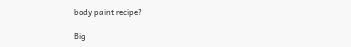body paint recipe?

Big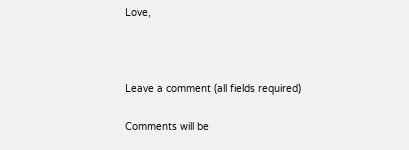Love,



Leave a comment (all fields required)

Comments will be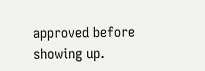approved before showing up.